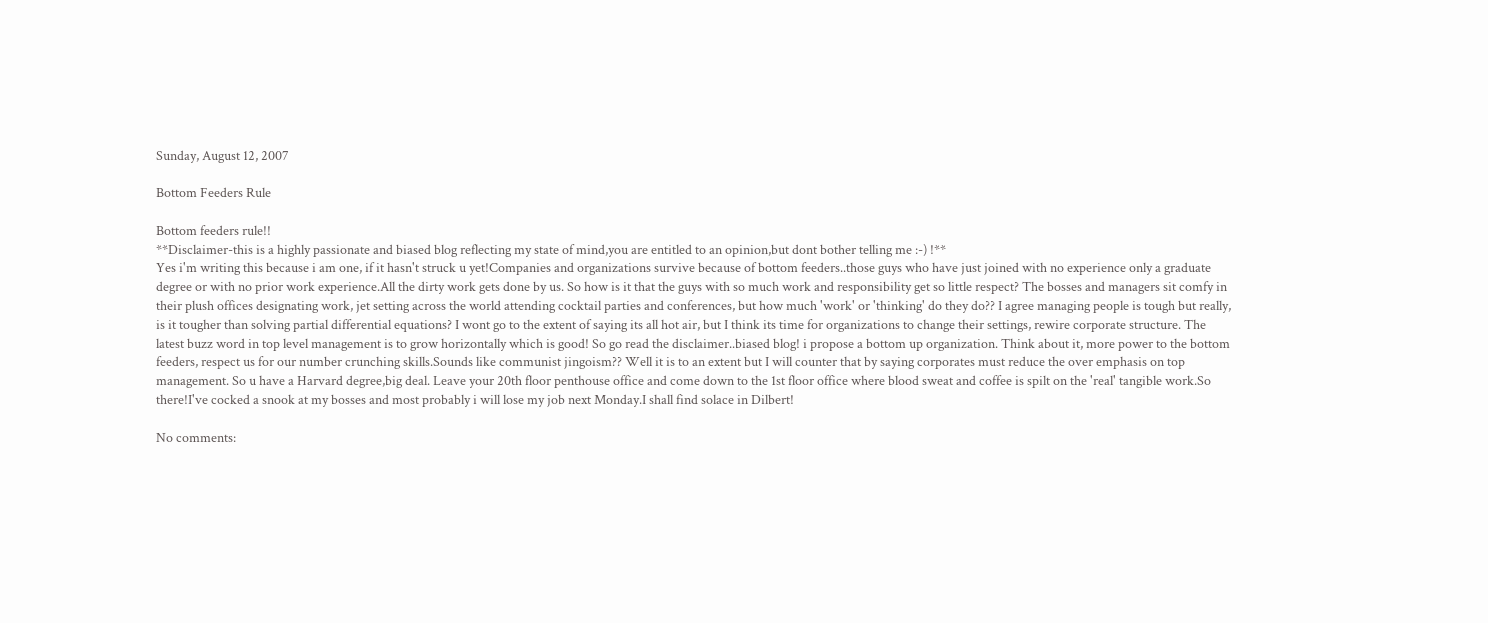Sunday, August 12, 2007

Bottom Feeders Rule

Bottom feeders rule!!
**Disclaimer-this is a highly passionate and biased blog reflecting my state of mind,you are entitled to an opinion,but dont bother telling me :-) !**
Yes i'm writing this because i am one, if it hasn't struck u yet!Companies and organizations survive because of bottom feeders..those guys who have just joined with no experience only a graduate degree or with no prior work experience.All the dirty work gets done by us. So how is it that the guys with so much work and responsibility get so little respect? The bosses and managers sit comfy in their plush offices designating work, jet setting across the world attending cocktail parties and conferences, but how much 'work' or 'thinking' do they do?? I agree managing people is tough but really, is it tougher than solving partial differential equations? I wont go to the extent of saying its all hot air, but I think its time for organizations to change their settings, rewire corporate structure. The latest buzz word in top level management is to grow horizontally which is good! So go read the disclaimer..biased blog! i propose a bottom up organization. Think about it, more power to the bottom feeders, respect us for our number crunching skills.Sounds like communist jingoism?? Well it is to an extent but I will counter that by saying corporates must reduce the over emphasis on top management. So u have a Harvard degree,big deal. Leave your 20th floor penthouse office and come down to the 1st floor office where blood sweat and coffee is spilt on the 'real' tangible work.So there!I've cocked a snook at my bosses and most probably i will lose my job next Monday.I shall find solace in Dilbert!

No comments: